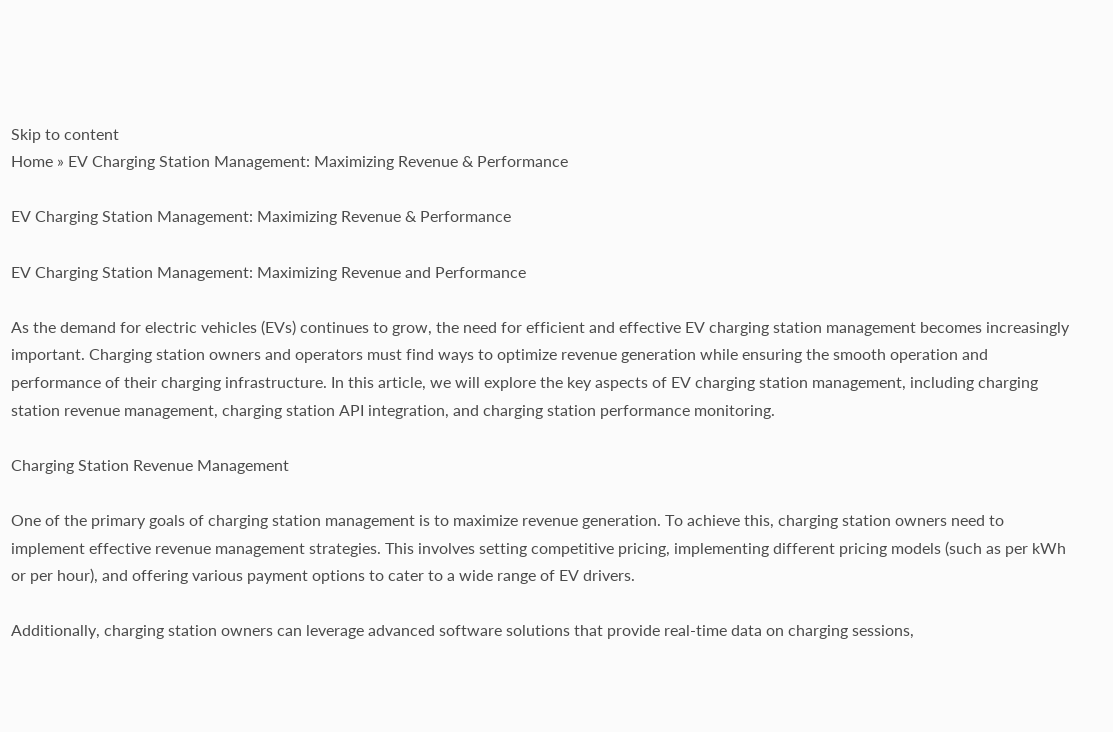Skip to content
Home » EV Charging Station Management: Maximizing Revenue & Performance

EV Charging Station Management: Maximizing Revenue & Performance

EV Charging Station Management: Maximizing Revenue and Performance

As the demand for electric vehicles (EVs) continues to grow, the need for efficient and effective EV charging station management becomes increasingly important. Charging station owners and operators must find ways to optimize revenue generation while ensuring the smooth operation and performance of their charging infrastructure. In this article, we will explore the key aspects of EV charging station management, including charging station revenue management, charging station API integration, and charging station performance monitoring.

Charging Station Revenue Management

One of the primary goals of charging station management is to maximize revenue generation. To achieve this, charging station owners need to implement effective revenue management strategies. This involves setting competitive pricing, implementing different pricing models (such as per kWh or per hour), and offering various payment options to cater to a wide range of EV drivers.

Additionally, charging station owners can leverage advanced software solutions that provide real-time data on charging sessions,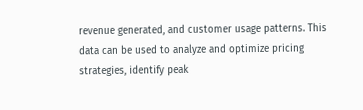revenue generated, and customer usage patterns. This data can be used to analyze and optimize pricing strategies, identify peak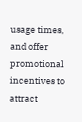usage times, and offer promotional incentives to attract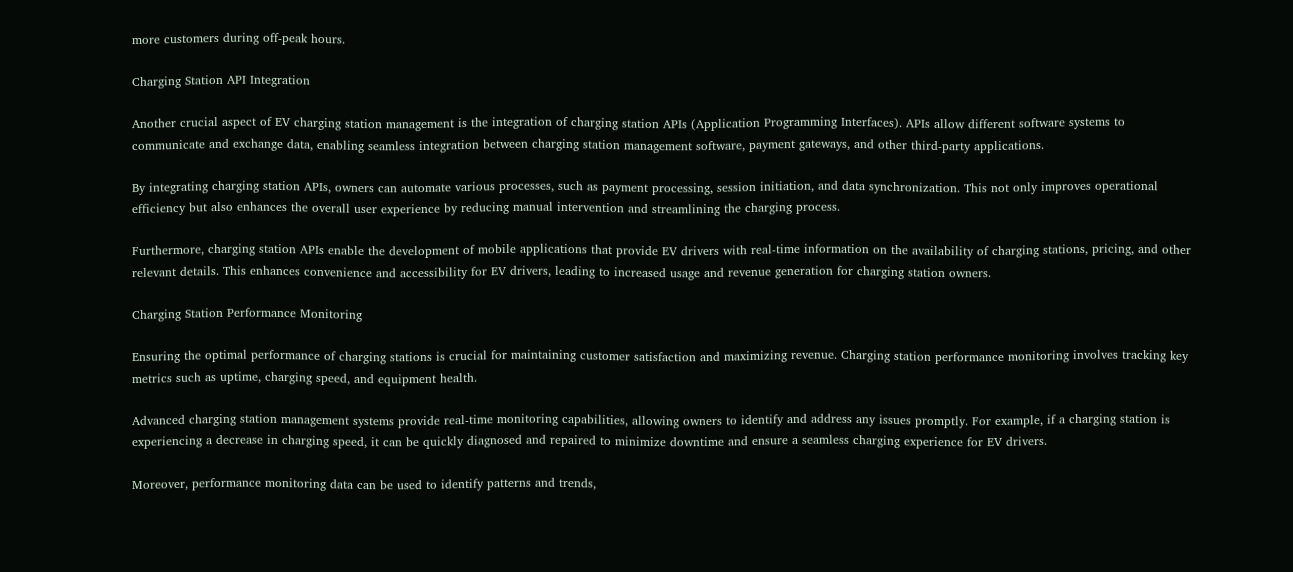more customers during off-peak hours.

Charging Station API Integration

Another crucial aspect of EV charging station management is the integration of charging station APIs (Application Programming Interfaces). APIs allow different software systems to communicate and exchange data, enabling seamless integration between charging station management software, payment gateways, and other third-party applications.

By integrating charging station APIs, owners can automate various processes, such as payment processing, session initiation, and data synchronization. This not only improves operational efficiency but also enhances the overall user experience by reducing manual intervention and streamlining the charging process.

Furthermore, charging station APIs enable the development of mobile applications that provide EV drivers with real-time information on the availability of charging stations, pricing, and other relevant details. This enhances convenience and accessibility for EV drivers, leading to increased usage and revenue generation for charging station owners.

Charging Station Performance Monitoring

Ensuring the optimal performance of charging stations is crucial for maintaining customer satisfaction and maximizing revenue. Charging station performance monitoring involves tracking key metrics such as uptime, charging speed, and equipment health.

Advanced charging station management systems provide real-time monitoring capabilities, allowing owners to identify and address any issues promptly. For example, if a charging station is experiencing a decrease in charging speed, it can be quickly diagnosed and repaired to minimize downtime and ensure a seamless charging experience for EV drivers.

Moreover, performance monitoring data can be used to identify patterns and trends,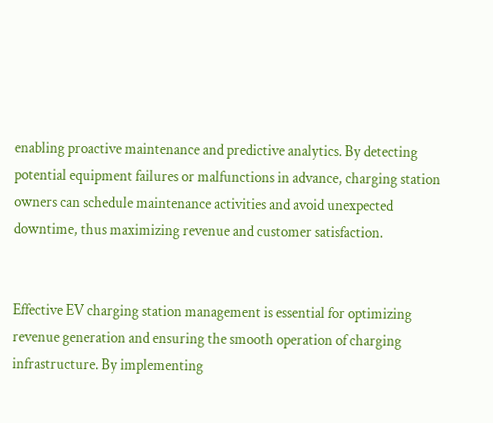enabling proactive maintenance and predictive analytics. By detecting potential equipment failures or malfunctions in advance, charging station owners can schedule maintenance activities and avoid unexpected downtime, thus maximizing revenue and customer satisfaction.


Effective EV charging station management is essential for optimizing revenue generation and ensuring the smooth operation of charging infrastructure. By implementing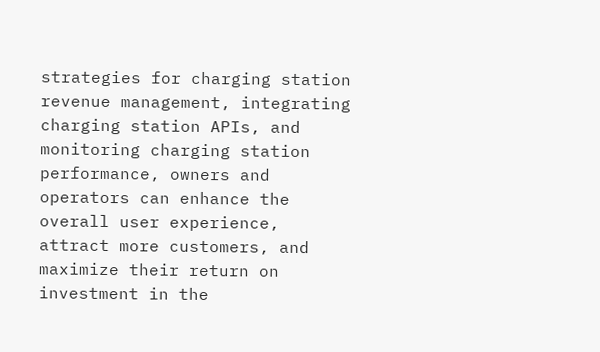strategies for charging station revenue management, integrating charging station APIs, and monitoring charging station performance, owners and operators can enhance the overall user experience, attract more customers, and maximize their return on investment in the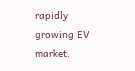rapidly growing EV market.